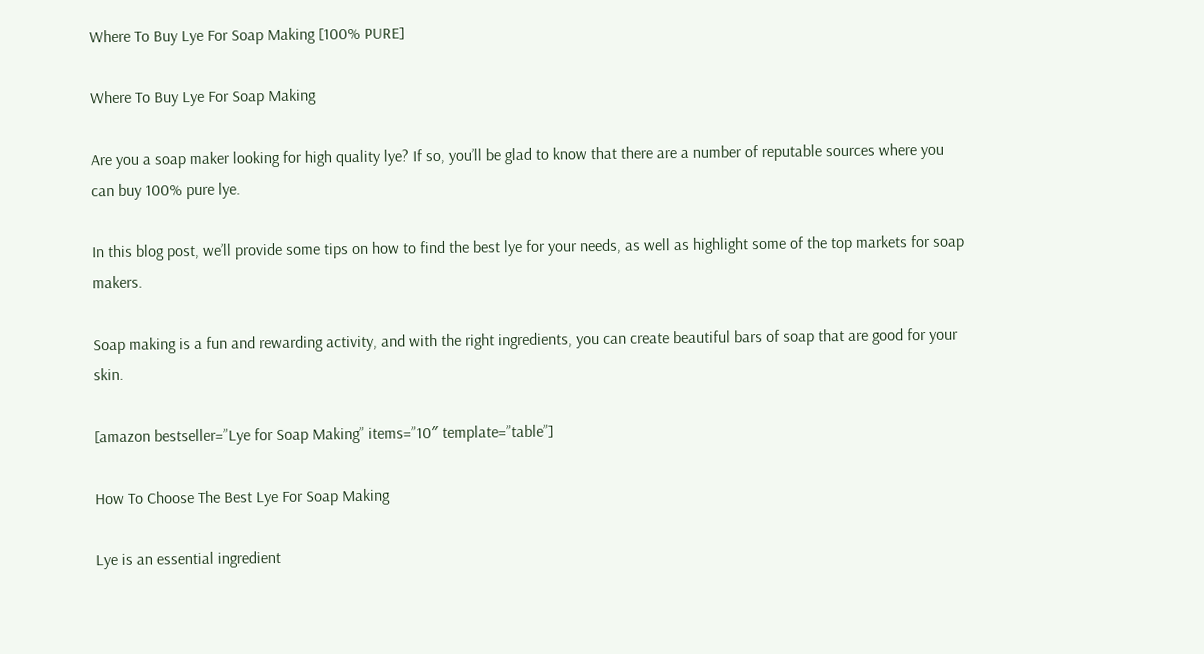Where To Buy Lye For Soap Making [100% PURE]

Where To Buy Lye For Soap Making

Are you a soap maker looking for high quality lye? If so, you’ll be glad to know that there are a number of reputable sources where you can buy 100% pure lye.

In this blog post, we’ll provide some tips on how to find the best lye for your needs, as well as highlight some of the top markets for soap makers.

Soap making is a fun and rewarding activity, and with the right ingredients, you can create beautiful bars of soap that are good for your skin.

[amazon bestseller=”Lye for Soap Making” items=”10″ template=”table”]

How To Choose The Best Lye For Soap Making

Lye is an essential ingredient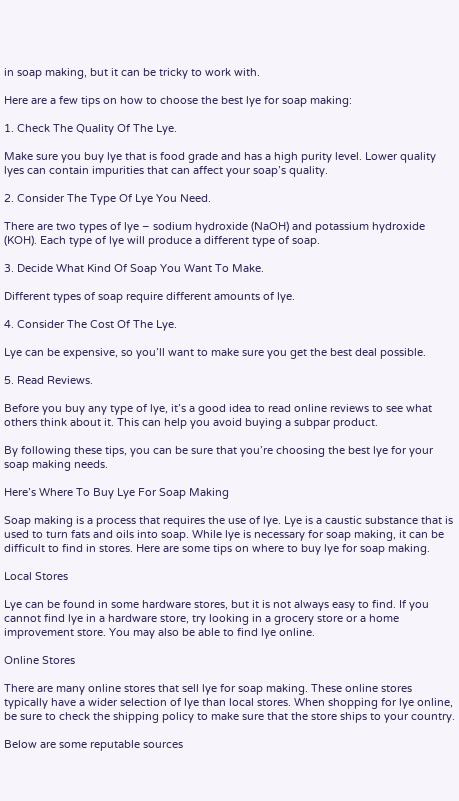in soap making, but it can be tricky to work with.

Here are a few tips on how to choose the best lye for soap making:

1. Check The Quality Of The Lye.

Make sure you buy lye that is food grade and has a high purity level. Lower quality lyes can contain impurities that can affect your soap’s quality.

2. Consider The Type Of Lye You Need.

There are two types of lye – sodium hydroxide (NaOH) and potassium hydroxide (KOH). Each type of lye will produce a different type of soap.

3. Decide What Kind Of Soap You Want To Make.

Different types of soap require different amounts of lye.

4. Consider The Cost Of The Lye.

Lye can be expensive, so you’ll want to make sure you get the best deal possible.

5. Read Reviews.

Before you buy any type of lye, it’s a good idea to read online reviews to see what others think about it. This can help you avoid buying a subpar product.

By following these tips, you can be sure that you’re choosing the best lye for your soap making needs.

Here’s Where To Buy Lye For Soap Making

Soap making is a process that requires the use of lye. Lye is a caustic substance that is used to turn fats and oils into soap. While lye is necessary for soap making, it can be difficult to find in stores. Here are some tips on where to buy lye for soap making.

Local Stores

Lye can be found in some hardware stores, but it is not always easy to find. If you cannot find lye in a hardware store, try looking in a grocery store or a home improvement store. You may also be able to find lye online.

Online Stores

There are many online stores that sell lye for soap making. These online stores typically have a wider selection of lye than local stores. When shopping for lye online, be sure to check the shipping policy to make sure that the store ships to your country.

Below are some reputable sources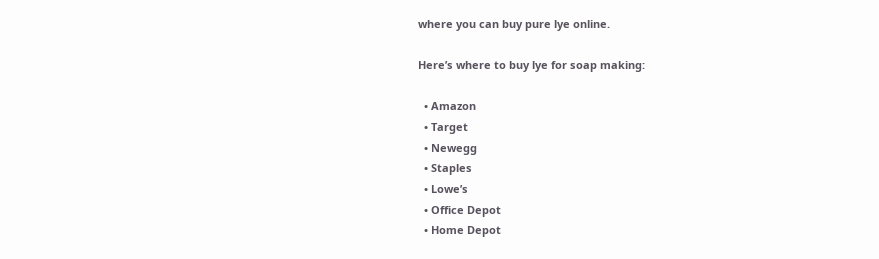where you can buy pure lye online.

Here’s where to buy lye for soap making:

  • Amazon
  • Target
  • Newegg
  • Staples
  • Lowe’s
  • Office Depot
  • Home Depot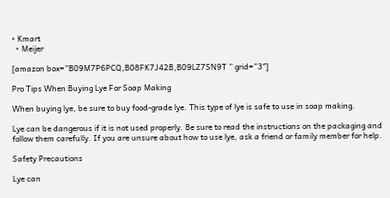• Kmart
  • Meijer

[amazon box=”B09M7P6PCQ,B08FK7J42B,B09LZ7SN9T ” grid=”3″]

Pro Tips When Buying Lye For Soap Making

When buying lye, be sure to buy food-grade lye. This type of lye is safe to use in soap making.

Lye can be dangerous if it is not used properly. Be sure to read the instructions on the packaging and follow them carefully. If you are unsure about how to use lye, ask a friend or family member for help.

Safety Precautions

Lye can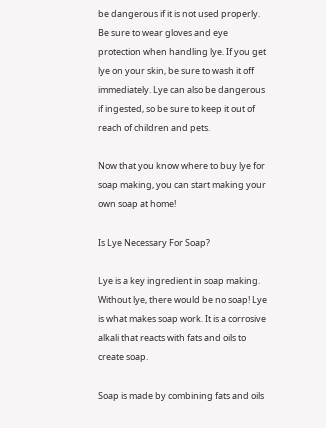be dangerous if it is not used properly. Be sure to wear gloves and eye protection when handling lye. If you get lye on your skin, be sure to wash it off immediately. Lye can also be dangerous if ingested, so be sure to keep it out of reach of children and pets.

Now that you know where to buy lye for soap making, you can start making your own soap at home!

Is Lye Necessary For Soap?

Lye is a key ingredient in soap making. Without lye, there would be no soap! Lye is what makes soap work. It is a corrosive alkali that reacts with fats and oils to create soap.

Soap is made by combining fats and oils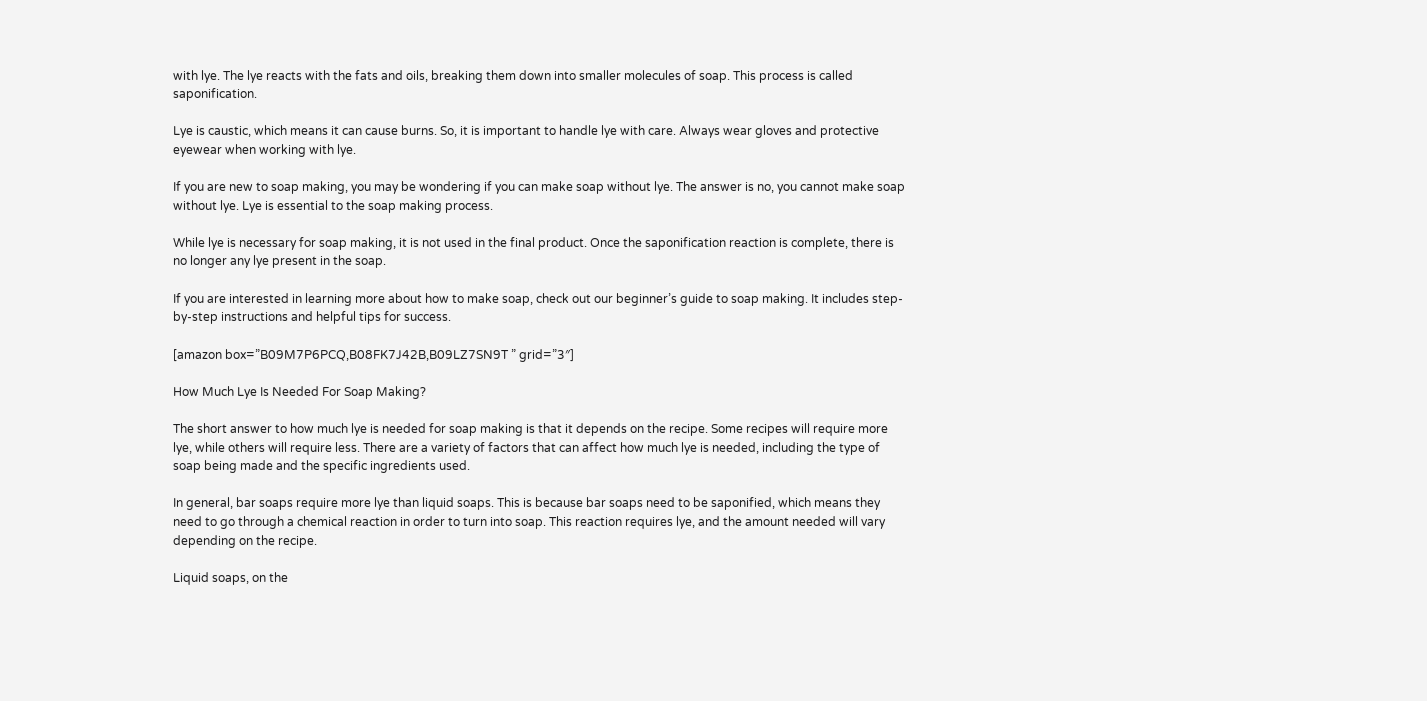with lye. The lye reacts with the fats and oils, breaking them down into smaller molecules of soap. This process is called saponification.

Lye is caustic, which means it can cause burns. So, it is important to handle lye with care. Always wear gloves and protective eyewear when working with lye.

If you are new to soap making, you may be wondering if you can make soap without lye. The answer is no, you cannot make soap without lye. Lye is essential to the soap making process.

While lye is necessary for soap making, it is not used in the final product. Once the saponification reaction is complete, there is no longer any lye present in the soap.

If you are interested in learning more about how to make soap, check out our beginner’s guide to soap making. It includes step-by-step instructions and helpful tips for success.

[amazon box=”B09M7P6PCQ,B08FK7J42B,B09LZ7SN9T ” grid=”3″]

How Much Lye Is Needed For Soap Making?

The short answer to how much lye is needed for soap making is that it depends on the recipe. Some recipes will require more lye, while others will require less. There are a variety of factors that can affect how much lye is needed, including the type of soap being made and the specific ingredients used.

In general, bar soaps require more lye than liquid soaps. This is because bar soaps need to be saponified, which means they need to go through a chemical reaction in order to turn into soap. This reaction requires lye, and the amount needed will vary depending on the recipe.

Liquid soaps, on the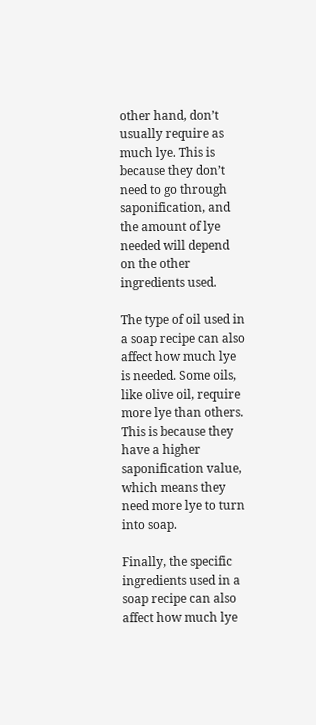other hand, don’t usually require as much lye. This is because they don’t need to go through saponification, and the amount of lye needed will depend on the other ingredients used.

The type of oil used in a soap recipe can also affect how much lye is needed. Some oils, like olive oil, require more lye than others. This is because they have a higher saponification value, which means they need more lye to turn into soap.

Finally, the specific ingredients used in a soap recipe can also affect how much lye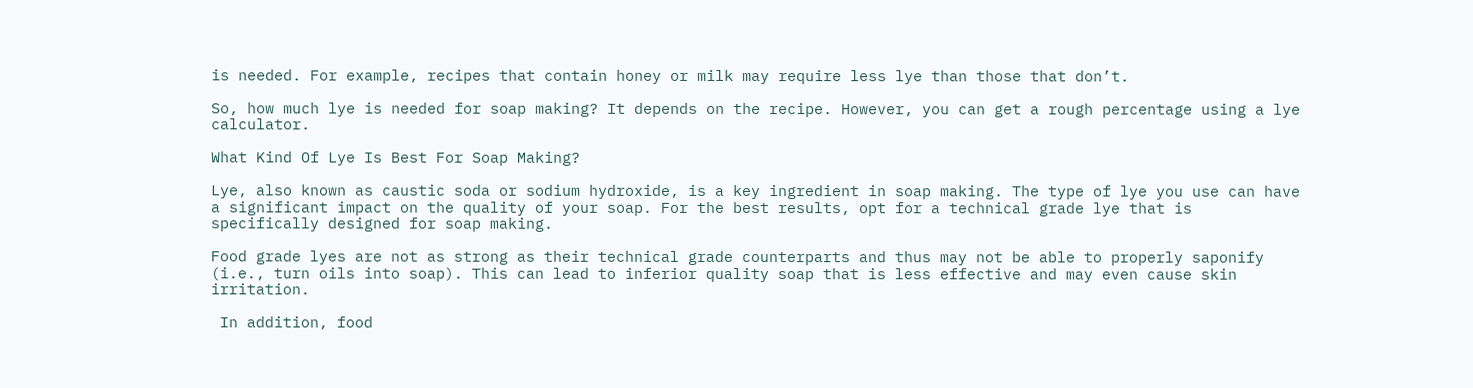is needed. For example, recipes that contain honey or milk may require less lye than those that don’t.

So, how much lye is needed for soap making? It depends on the recipe. However, you can get a rough percentage using a lye calculator.

What Kind Of Lye Is Best For Soap Making?

Lye, also known as caustic soda or sodium hydroxide, is a key ingredient in soap making. The type of lye you use can have a significant impact on the quality of your soap. For the best results, opt for a technical grade lye that is specifically designed for soap making.

Food grade lyes are not as strong as their technical grade counterparts and thus may not be able to properly saponify (i.e., turn oils into soap). This can lead to inferior quality soap that is less effective and may even cause skin irritation.

 In addition, food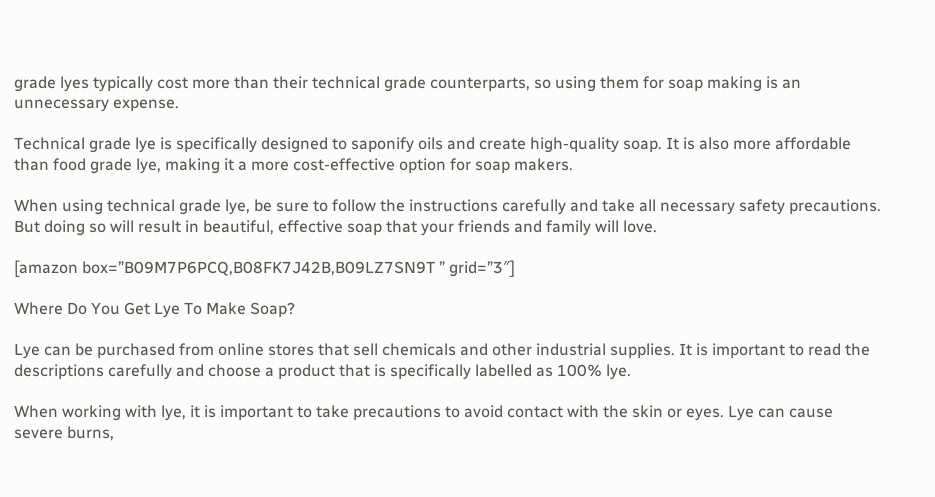grade lyes typically cost more than their technical grade counterparts, so using them for soap making is an unnecessary expense.

Technical grade lye is specifically designed to saponify oils and create high-quality soap. It is also more affordable than food grade lye, making it a more cost-effective option for soap makers.

When using technical grade lye, be sure to follow the instructions carefully and take all necessary safety precautions. But doing so will result in beautiful, effective soap that your friends and family will love.

[amazon box=”B09M7P6PCQ,B08FK7J42B,B09LZ7SN9T ” grid=”3″]

Where Do You Get Lye To Make Soap?

Lye can be purchased from online stores that sell chemicals and other industrial supplies. It is important to read the descriptions carefully and choose a product that is specifically labelled as 100% lye.

When working with lye, it is important to take precautions to avoid contact with the skin or eyes. Lye can cause severe burns,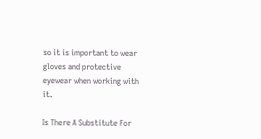so it is important to wear gloves and protective eyewear when working with it.

Is There A Substitute For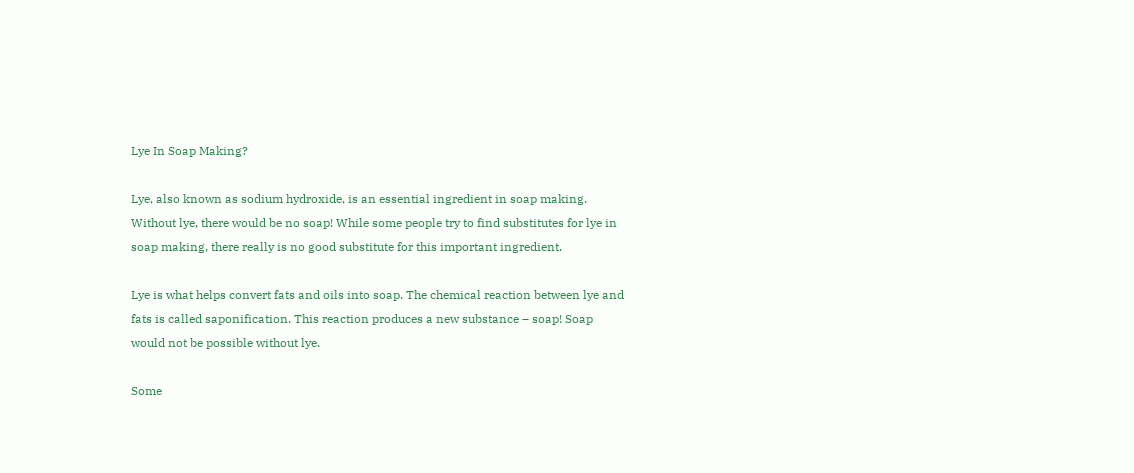Lye In Soap Making?

Lye, also known as sodium hydroxide, is an essential ingredient in soap making. Without lye, there would be no soap! While some people try to find substitutes for lye in soap making, there really is no good substitute for this important ingredient.

Lye is what helps convert fats and oils into soap. The chemical reaction between lye and fats is called saponification. This reaction produces a new substance – soap! Soap would not be possible without lye.

Some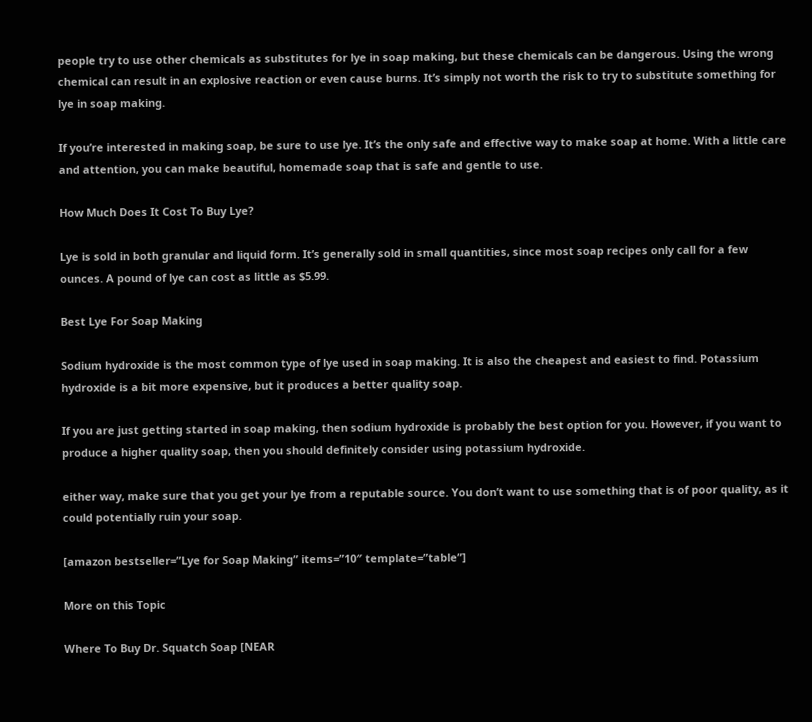people try to use other chemicals as substitutes for lye in soap making, but these chemicals can be dangerous. Using the wrong chemical can result in an explosive reaction or even cause burns. It’s simply not worth the risk to try to substitute something for lye in soap making.

If you’re interested in making soap, be sure to use lye. It’s the only safe and effective way to make soap at home. With a little care and attention, you can make beautiful, homemade soap that is safe and gentle to use.

How Much Does It Cost To Buy Lye?

Lye is sold in both granular and liquid form. It’s generally sold in small quantities, since most soap recipes only call for a few ounces. A pound of lye can cost as little as $5.99.

Best Lye For Soap Making

Sodium hydroxide is the most common type of lye used in soap making. It is also the cheapest and easiest to find. Potassium hydroxide is a bit more expensive, but it produces a better quality soap.

If you are just getting started in soap making, then sodium hydroxide is probably the best option for you. However, if you want to produce a higher quality soap, then you should definitely consider using potassium hydroxide.

either way, make sure that you get your lye from a reputable source. You don’t want to use something that is of poor quality, as it could potentially ruin your soap.

[amazon bestseller=”Lye for Soap Making” items=”10″ template=”table”]

More on this Topic

Where To Buy Dr. Squatch Soap [NEAR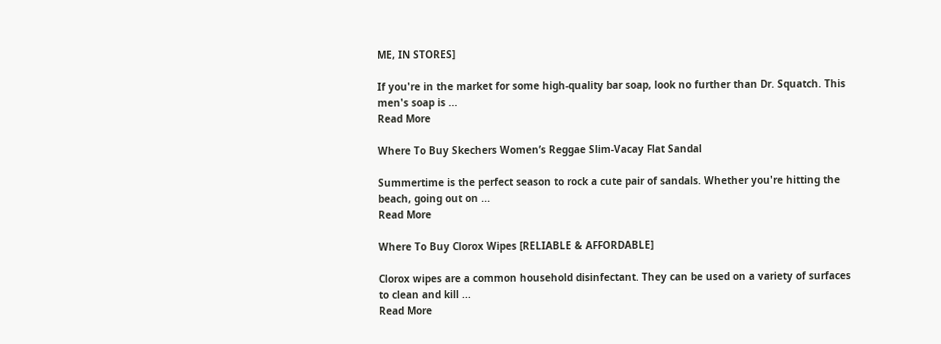ME, IN STORES]

If you're in the market for some high-quality bar soap, look no further than Dr. Squatch. This men's soap is ...
Read More

Where To Buy Skechers Women’s Reggae Slim-Vacay Flat Sandal

Summertime is the perfect season to rock a cute pair of sandals. Whether you're hitting the beach, going out on ...
Read More

Where To Buy Clorox Wipes [RELIABLE & AFFORDABLE]

Clorox wipes are a common household disinfectant. They can be used on a variety of surfaces to clean and kill ...
Read More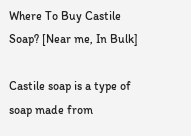Where To Buy Castile Soap? [Near me, In Bulk]

Castile soap is a type of soap made from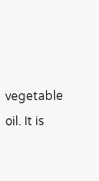vegetable oil. It is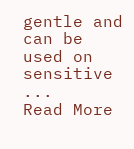gentle and can be used on sensitive ...
Read More